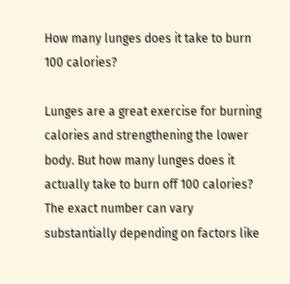How many lunges does it take to burn 100 calories?

Lunges are a great exercise for burning calories and strengthening the lower body. But how many lunges does it actually take to burn off 100 calories? The exact number can vary substantially depending on factors like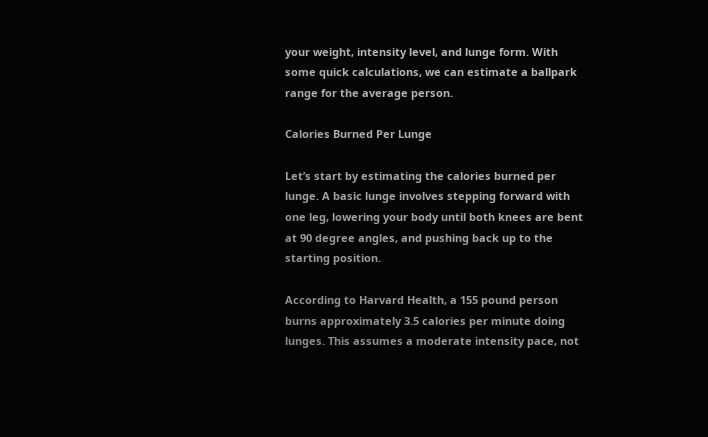your weight, intensity level, and lunge form. With some quick calculations, we can estimate a ballpark range for the average person.

Calories Burned Per Lunge

Let’s start by estimating the calories burned per lunge. A basic lunge involves stepping forward with one leg, lowering your body until both knees are bent at 90 degree angles, and pushing back up to the starting position.

According to Harvard Health, a 155 pound person burns approximately 3.5 calories per minute doing lunges. This assumes a moderate intensity pace, not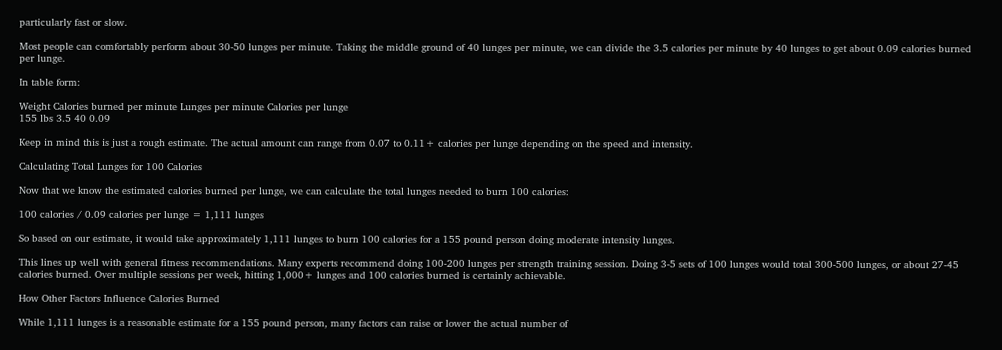particularly fast or slow.

Most people can comfortably perform about 30-50 lunges per minute. Taking the middle ground of 40 lunges per minute, we can divide the 3.5 calories per minute by 40 lunges to get about 0.09 calories burned per lunge.

In table form:

Weight Calories burned per minute Lunges per minute Calories per lunge
155 lbs 3.5 40 0.09

Keep in mind this is just a rough estimate. The actual amount can range from 0.07 to 0.11+ calories per lunge depending on the speed and intensity.

Calculating Total Lunges for 100 Calories

Now that we know the estimated calories burned per lunge, we can calculate the total lunges needed to burn 100 calories:

100 calories / 0.09 calories per lunge = 1,111 lunges

So based on our estimate, it would take approximately 1,111 lunges to burn 100 calories for a 155 pound person doing moderate intensity lunges.

This lines up well with general fitness recommendations. Many experts recommend doing 100-200 lunges per strength training session. Doing 3-5 sets of 100 lunges would total 300-500 lunges, or about 27-45 calories burned. Over multiple sessions per week, hitting 1,000+ lunges and 100 calories burned is certainly achievable.

How Other Factors Influence Calories Burned

While 1,111 lunges is a reasonable estimate for a 155 pound person, many factors can raise or lower the actual number of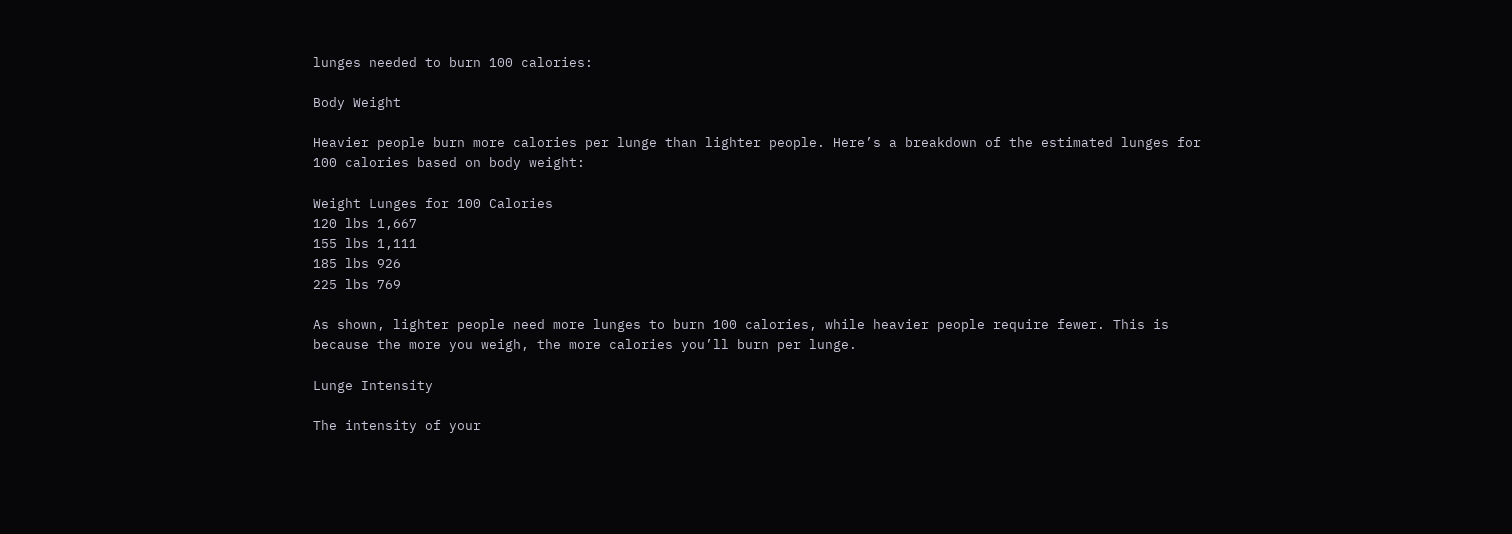lunges needed to burn 100 calories:

Body Weight

Heavier people burn more calories per lunge than lighter people. Here’s a breakdown of the estimated lunges for 100 calories based on body weight:

Weight Lunges for 100 Calories
120 lbs 1,667
155 lbs 1,111
185 lbs 926
225 lbs 769

As shown, lighter people need more lunges to burn 100 calories, while heavier people require fewer. This is because the more you weigh, the more calories you’ll burn per lunge.

Lunge Intensity

The intensity of your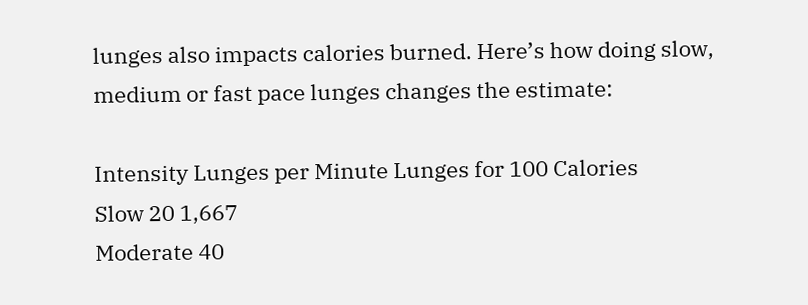lunges also impacts calories burned. Here’s how doing slow, medium or fast pace lunges changes the estimate:

Intensity Lunges per Minute Lunges for 100 Calories
Slow 20 1,667
Moderate 40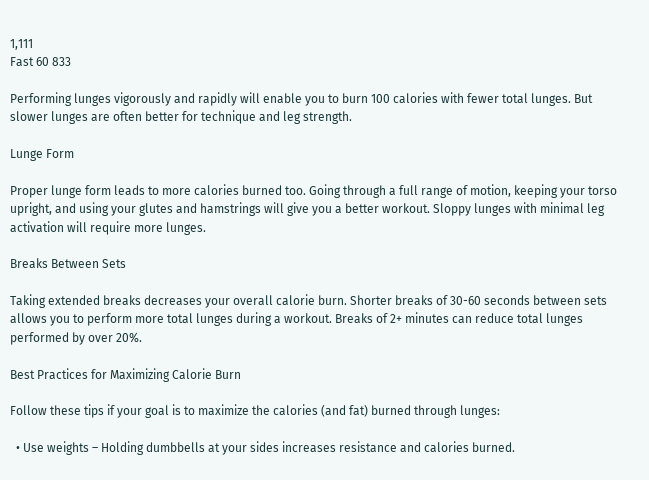1,111
Fast 60 833

Performing lunges vigorously and rapidly will enable you to burn 100 calories with fewer total lunges. But slower lunges are often better for technique and leg strength.

Lunge Form

Proper lunge form leads to more calories burned too. Going through a full range of motion, keeping your torso upright, and using your glutes and hamstrings will give you a better workout. Sloppy lunges with minimal leg activation will require more lunges.

Breaks Between Sets

Taking extended breaks decreases your overall calorie burn. Shorter breaks of 30-60 seconds between sets allows you to perform more total lunges during a workout. Breaks of 2+ minutes can reduce total lunges performed by over 20%.

Best Practices for Maximizing Calorie Burn

Follow these tips if your goal is to maximize the calories (and fat) burned through lunges:

  • Use weights – Holding dumbbells at your sides increases resistance and calories burned.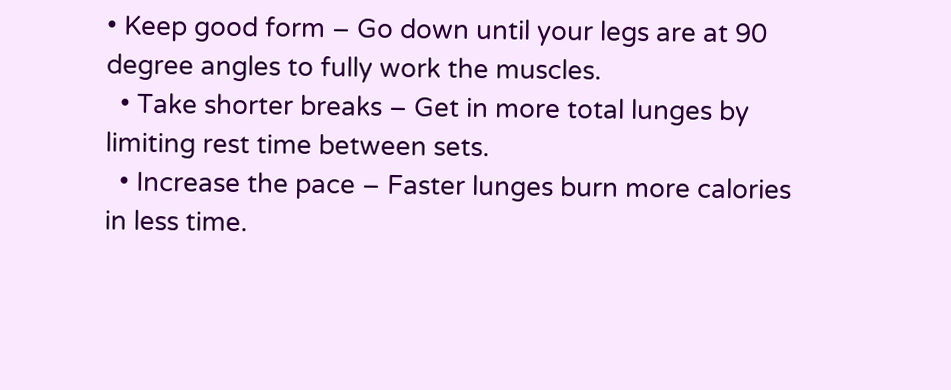• Keep good form – Go down until your legs are at 90 degree angles to fully work the muscles.
  • Take shorter breaks – Get in more total lunges by limiting rest time between sets.
  • Increase the pace – Faster lunges burn more calories in less time.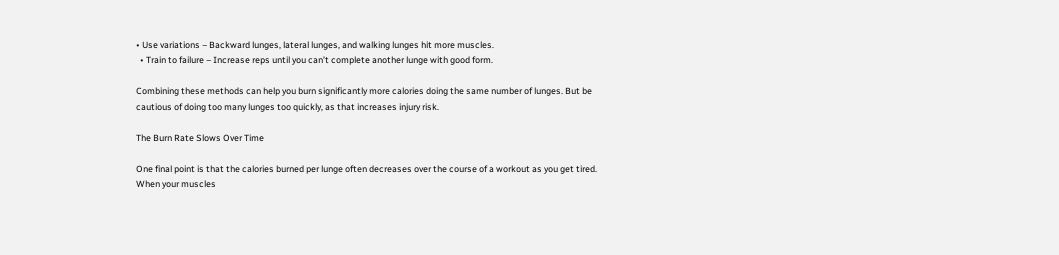• Use variations – Backward lunges, lateral lunges, and walking lunges hit more muscles.
  • Train to failure – Increase reps until you can’t complete another lunge with good form.

Combining these methods can help you burn significantly more calories doing the same number of lunges. But be cautious of doing too many lunges too quickly, as that increases injury risk.

The Burn Rate Slows Over Time

One final point is that the calories burned per lunge often decreases over the course of a workout as you get tired. When your muscles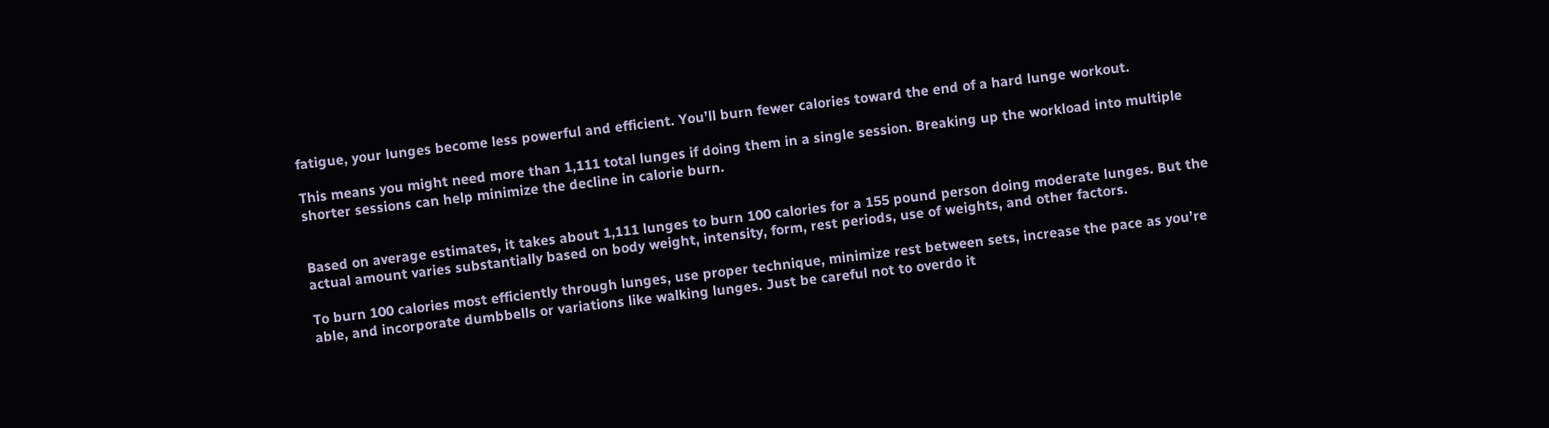fatigue, your lunges become less powerful and efficient. You’ll burn fewer calories toward the end of a hard lunge workout.

This means you might need more than 1,111 total lunges if doing them in a single session. Breaking up the workload into multiple shorter sessions can help minimize the decline in calorie burn.


Based on average estimates, it takes about 1,111 lunges to burn 100 calories for a 155 pound person doing moderate lunges. But the actual amount varies substantially based on body weight, intensity, form, rest periods, use of weights, and other factors.

To burn 100 calories most efficiently through lunges, use proper technique, minimize rest between sets, increase the pace as you’re able, and incorporate dumbbells or variations like walking lunges. Just be careful not to overdo it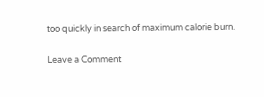too quickly in search of maximum calorie burn.

Leave a Comment